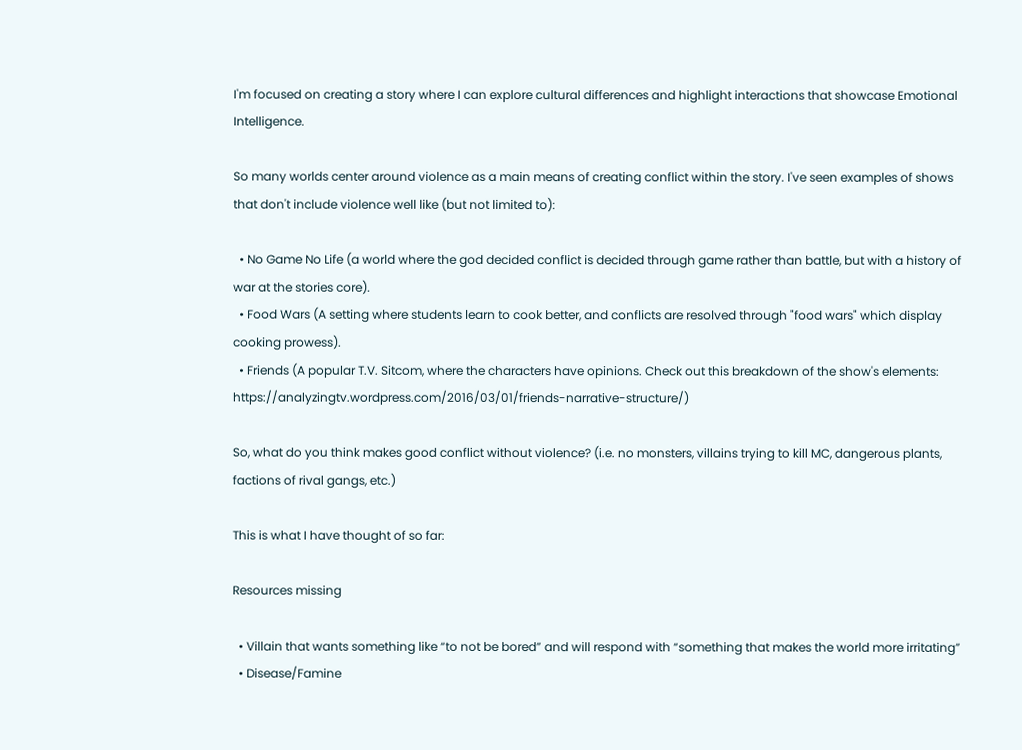I'm focused on creating a story where I can explore cultural differences and highlight interactions that showcase Emotional Intelligence.

So many worlds center around violence as a main means of creating conflict within the story. I've seen examples of shows that don't include violence well like (but not limited to):

  • No Game No Life (a world where the god decided conflict is decided through game rather than battle, but with a history of war at the stories core).
  • Food Wars (A setting where students learn to cook better, and conflicts are resolved through "food wars" which display cooking prowess).
  • Friends (A popular T.V. Sitcom, where the characters have opinions. Check out this breakdown of the show's elements: https://analyzingtv.wordpress.com/2016/03/01/friends-narrative-structure/)

So, what do you think makes good conflict without violence? (i.e. no monsters, villains trying to kill MC, dangerous plants, factions of rival gangs, etc.)

This is what I have thought of so far:

Resources missing

  • Villain that wants something like “to not be bored” and will respond with “something that makes the world more irritating”
  • Disease/Famine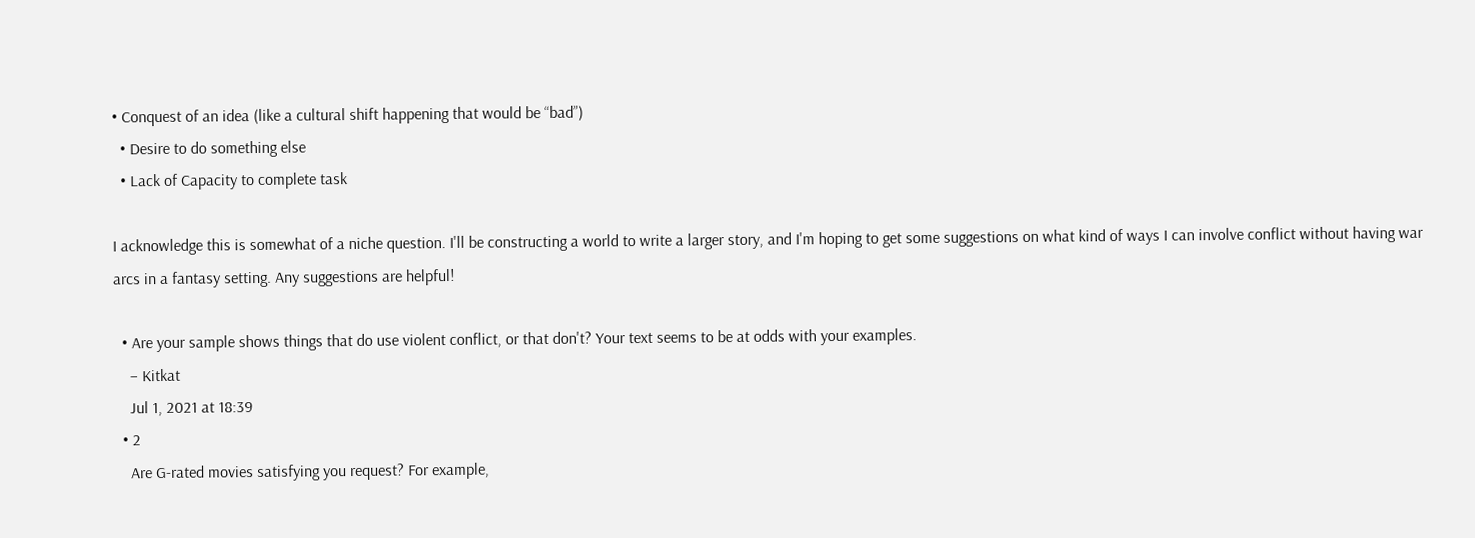• Conquest of an idea (like a cultural shift happening that would be “bad”)
  • Desire to do something else
  • Lack of Capacity to complete task

I acknowledge this is somewhat of a niche question. I'll be constructing a world to write a larger story, and I'm hoping to get some suggestions on what kind of ways I can involve conflict without having war arcs in a fantasy setting. Any suggestions are helpful!

  • Are your sample shows things that do use violent conflict, or that don't? Your text seems to be at odds with your examples.
    – Kitkat
    Jul 1, 2021 at 18:39
  • 2
    Are G-rated movies satisfying you request? For example,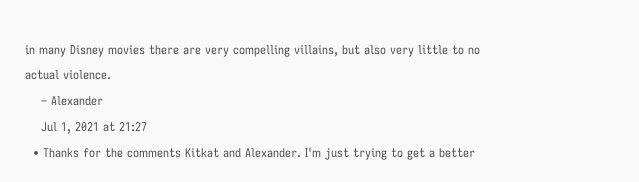in many Disney movies there are very compelling villains, but also very little to no actual violence.
    – Alexander
    Jul 1, 2021 at 21:27
  • Thanks for the comments Kitkat and Alexander. I'm just trying to get a better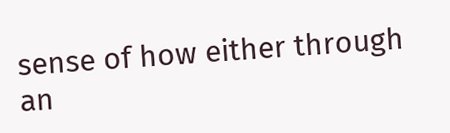sense of how either through an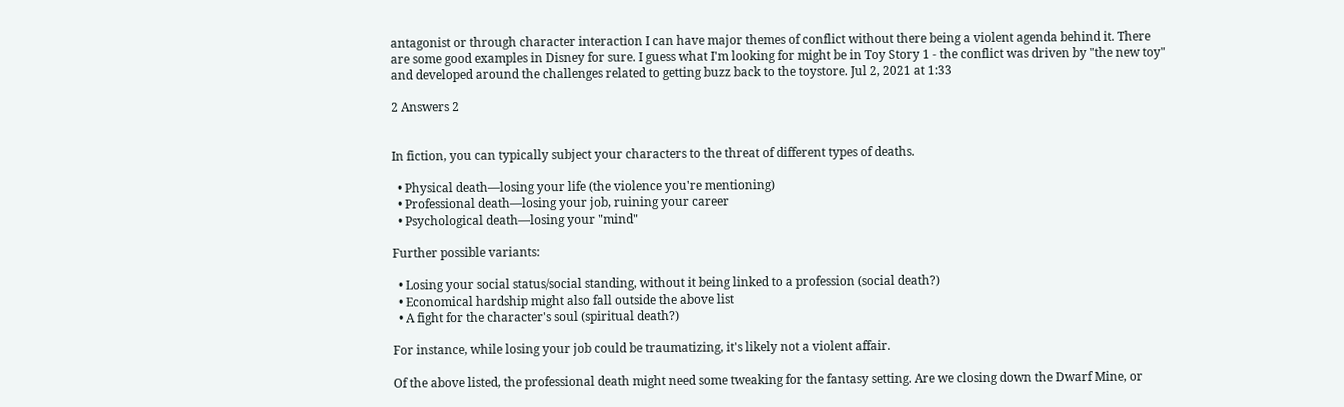antagonist or through character interaction I can have major themes of conflict without there being a violent agenda behind it. There are some good examples in Disney for sure. I guess what I'm looking for might be in Toy Story 1 - the conflict was driven by "the new toy" and developed around the challenges related to getting buzz back to the toystore. Jul 2, 2021 at 1:33

2 Answers 2


In fiction, you can typically subject your characters to the threat of different types of deaths.

  • Physical death—losing your life (the violence you're mentioning)
  • Professional death—losing your job, ruining your career
  • Psychological death—losing your "mind"

Further possible variants:

  • Losing your social status/social standing, without it being linked to a profession (social death?)
  • Economical hardship might also fall outside the above list
  • A fight for the character's soul (spiritual death?)

For instance, while losing your job could be traumatizing, it's likely not a violent affair.

Of the above listed, the professional death might need some tweaking for the fantasy setting. Are we closing down the Dwarf Mine, or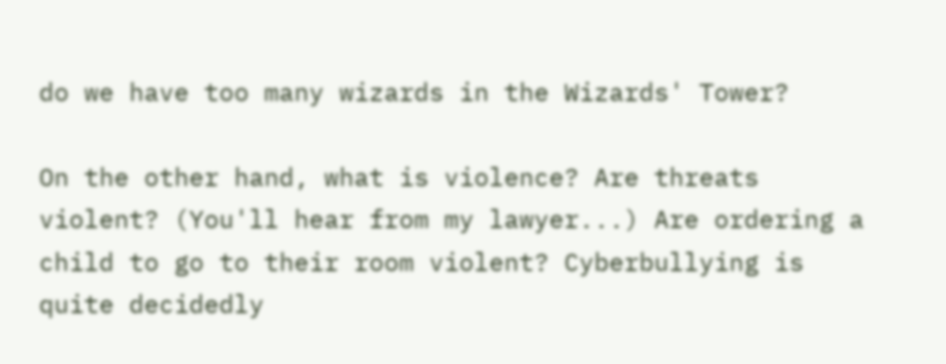do we have too many wizards in the Wizards' Tower?

On the other hand, what is violence? Are threats violent? (You'll hear from my lawyer...) Are ordering a child to go to their room violent? Cyberbullying is quite decidedly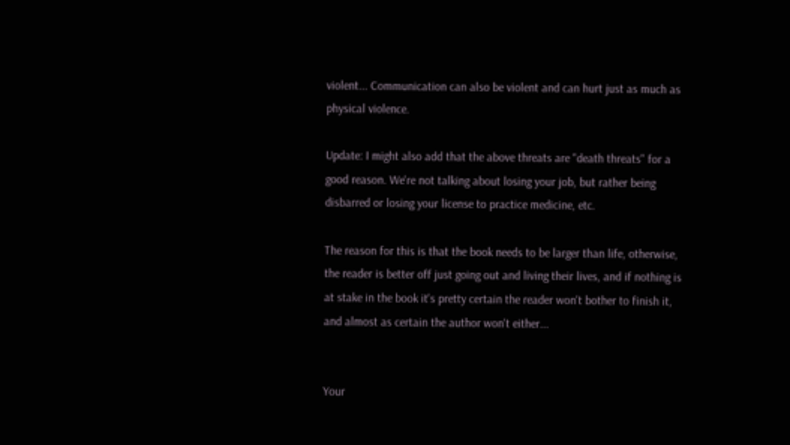violent... Communication can also be violent and can hurt just as much as physical violence.

Update: I might also add that the above threats are "death threats" for a good reason. We're not talking about losing your job, but rather being disbarred or losing your license to practice medicine, etc.

The reason for this is that the book needs to be larger than life, otherwise, the reader is better off just going out and living their lives, and if nothing is at stake in the book it's pretty certain the reader won't bother to finish it, and almost as certain the author won't either...


Your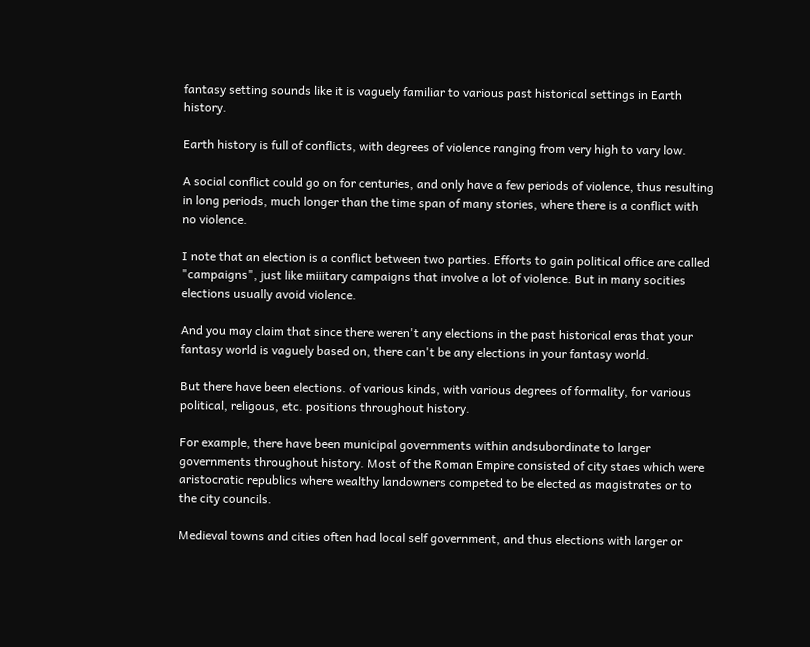fantasy setting sounds like it is vaguely familiar to various past historical settings in Earth history.

Earth history is full of conflicts, with degrees of violence ranging from very high to vary low.

A social conflict could go on for centuries, and only have a few periods of violence, thus resulting in long periods, much longer than the time span of many stories, where there is a conflict with no violence.

I note that an election is a conflict between two parties. Efforts to gain political office are called "campaigns", just like miiitary campaigns that involve a lot of violence. But in many socities elections usually avoid violence.

And you may claim that since there weren't any elections in the past historical eras that your fantasy world is vaguely based on, there can't be any elections in your fantasy world.

But there have been elections. of various kinds, with various degrees of formality, for various political, religous, etc. positions throughout history.

For example, there have been municipal governments within andsubordinate to larger governments throughout history. Most of the Roman Empire consisted of city staes which were aristocratic republics where wealthy landowners competed to be elected as magistrates or to the city councils.

Medieval towns and cities often had local self government, and thus elections with larger or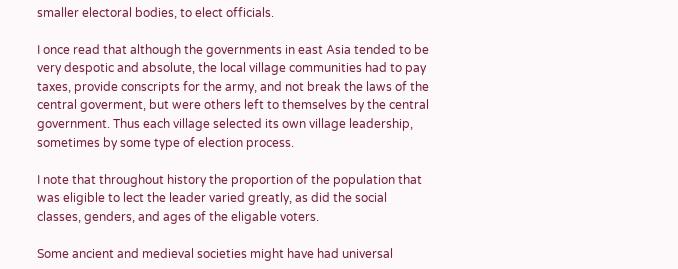smaller electoral bodies, to elect officials.

I once read that although the governments in east Asia tended to be very despotic and absolute, the local village communities had to pay taxes, provide conscripts for the army, and not break the laws of the central goverment, but were others left to themselves by the central government. Thus each village selected its own village leadership, sometimes by some type of election process.

I note that throughout history the proportion of the population that was eligible to lect the leader varied greatly, as did the social classes, genders, and ages of the eligable voters.

Some ancient and medieval societies might have had universal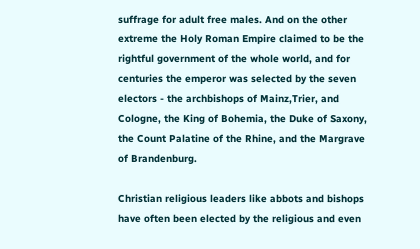suffrage for adult free males. And on the other extreme the Holy Roman Empire claimed to be the rightful government of the whole world, and for centuries the emperor was selected by the seven electors - the archbishops of Mainz,Trier, and Cologne, the King of Bohemia, the Duke of Saxony, the Count Palatine of the Rhine, and the Margrave of Brandenburg.

Christian religious leaders like abbots and bishops have often been elected by the religious and even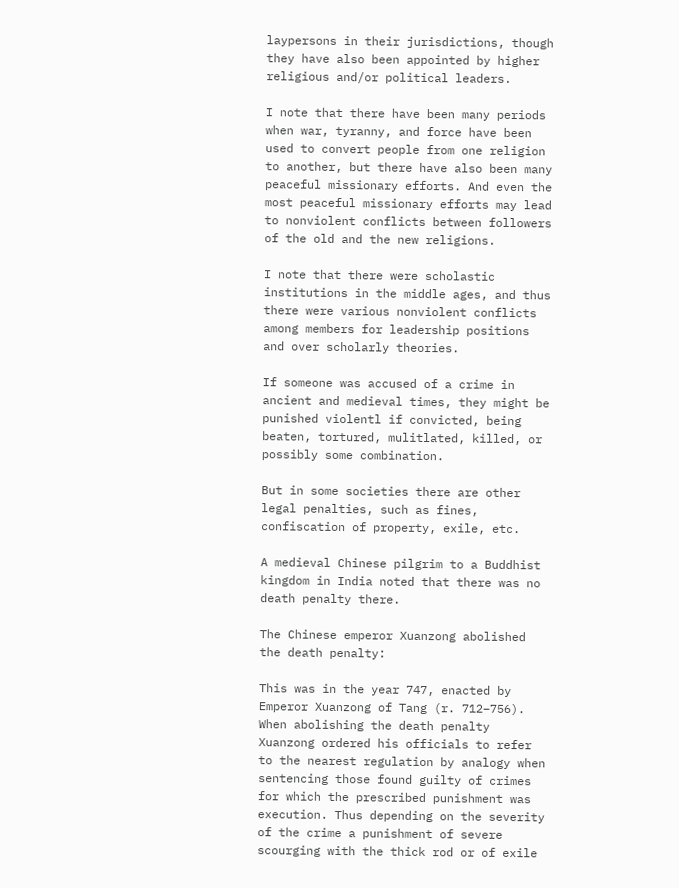laypersons in their jurisdictions, though they have also been appointed by higher religious and/or political leaders.

I note that there have been many periods when war, tyranny, and force have been used to convert people from one religion to another, but there have also been many peaceful missionary efforts. And even the most peaceful missionary efforts may lead to nonviolent conflicts between followers of the old and the new religions.

I note that there were scholastic institutions in the middle ages, and thus there were various nonviolent conflicts among members for leadership positions and over scholarly theories.

If someone was accused of a crime in ancient and medieval times, they might be punished violentl if convicted, being beaten, tortured, mulitlated, killed, or possibly some combination.

But in some societies there are other legal penalties, such as fines, confiscation of property, exile, etc.

A medieval Chinese pilgrim to a Buddhist kingdom in India noted that there was no death penalty there.

The Chinese emperor Xuanzong abolished the death penalty:

This was in the year 747, enacted by Emperor Xuanzong of Tang (r. 712–756). When abolishing the death penalty Xuanzong ordered his officials to refer to the nearest regulation by analogy when sentencing those found guilty of crimes for which the prescribed punishment was execution. Thus depending on the severity of the crime a punishment of severe scourging with the thick rod or of exile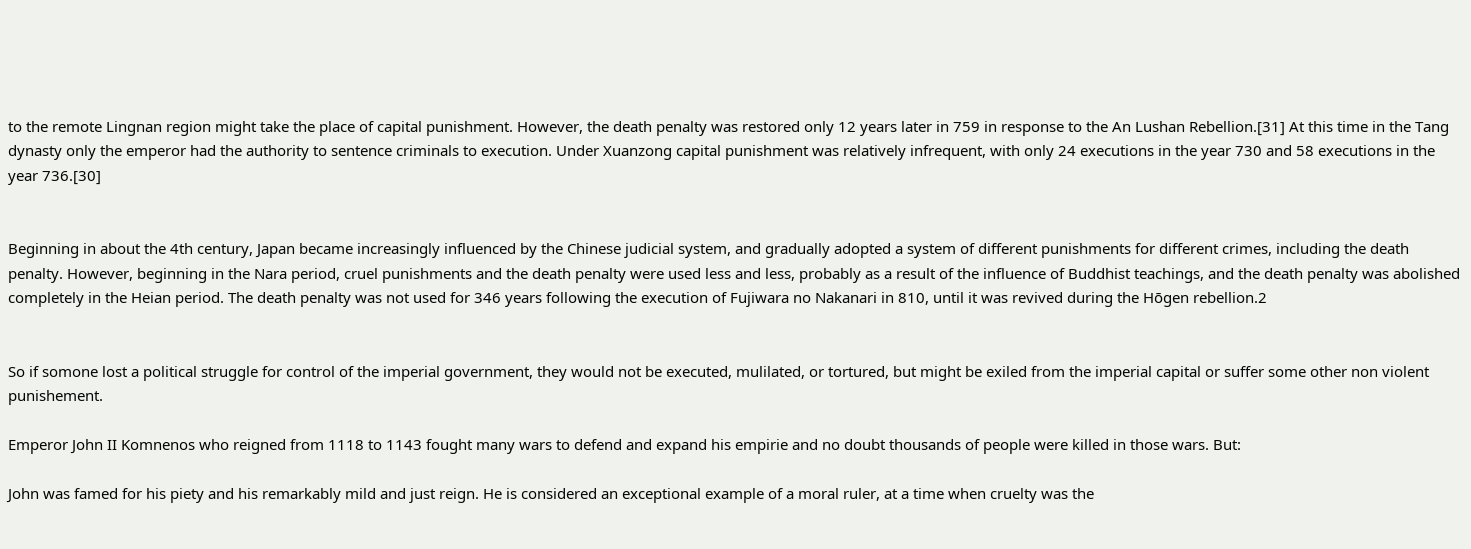to the remote Lingnan region might take the place of capital punishment. However, the death penalty was restored only 12 years later in 759 in response to the An Lushan Rebellion.[31] At this time in the Tang dynasty only the emperor had the authority to sentence criminals to execution. Under Xuanzong capital punishment was relatively infrequent, with only 24 executions in the year 730 and 58 executions in the year 736.[30]


Beginning in about the 4th century, Japan became increasingly influenced by the Chinese judicial system, and gradually adopted a system of different punishments for different crimes, including the death penalty. However, beginning in the Nara period, cruel punishments and the death penalty were used less and less, probably as a result of the influence of Buddhist teachings, and the death penalty was abolished completely in the Heian period. The death penalty was not used for 346 years following the execution of Fujiwara no Nakanari in 810, until it was revived during the Hōgen rebellion.2


So if somone lost a political struggle for control of the imperial government, they would not be executed, mulilated, or tortured, but might be exiled from the imperial capital or suffer some other non violent punishement.

Emperor John II Komnenos who reigned from 1118 to 1143 fought many wars to defend and expand his empirie and no doubt thousands of people were killed in those wars. But:

John was famed for his piety and his remarkably mild and just reign. He is considered an exceptional example of a moral ruler, at a time when cruelty was the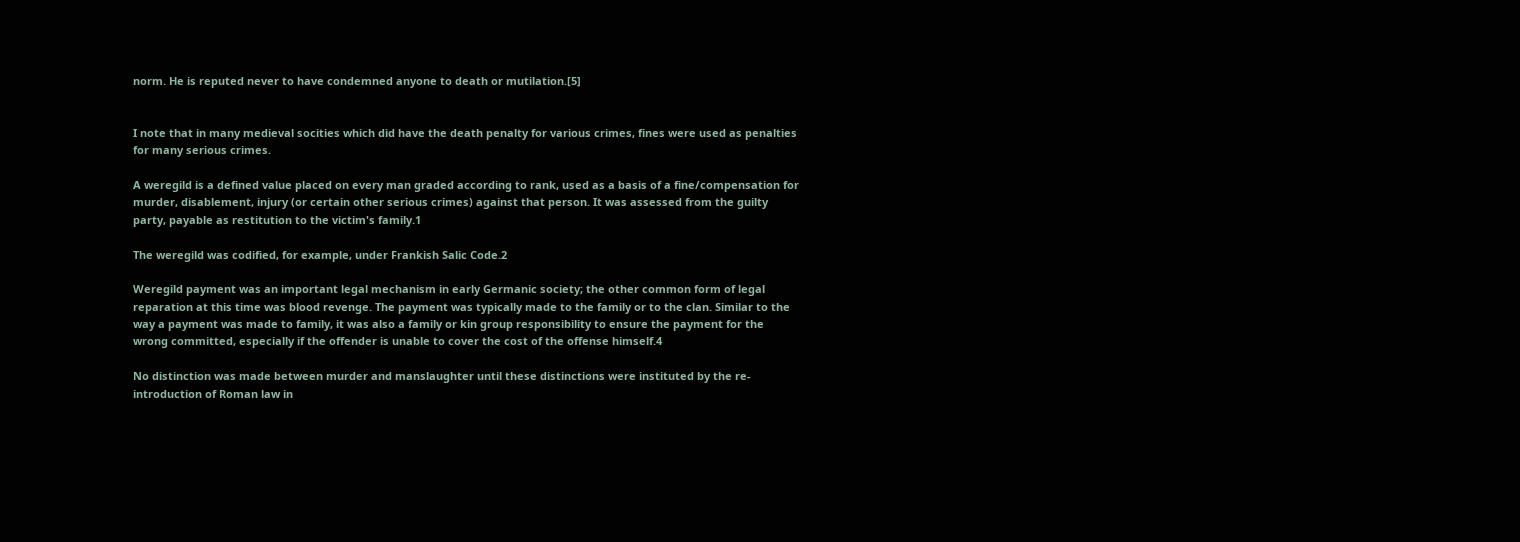norm. He is reputed never to have condemned anyone to death or mutilation.[5]


I note that in many medieval socities which did have the death penalty for various crimes, fines were used as penalties for many serious crimes.

A weregild is a defined value placed on every man graded according to rank, used as a basis of a fine/compensation for murder, disablement, injury (or certain other serious crimes) against that person. It was assessed from the guilty party, payable as restitution to the victim's family.1

The weregild was codified, for example, under Frankish Salic Code.2

Weregild payment was an important legal mechanism in early Germanic society; the other common form of legal reparation at this time was blood revenge. The payment was typically made to the family or to the clan. Similar to the way a payment was made to family, it was also a family or kin group responsibility to ensure the payment for the wrong committed, especially if the offender is unable to cover the cost of the offense himself.4

No distinction was made between murder and manslaughter until these distinctions were instituted by the re-introduction of Roman law in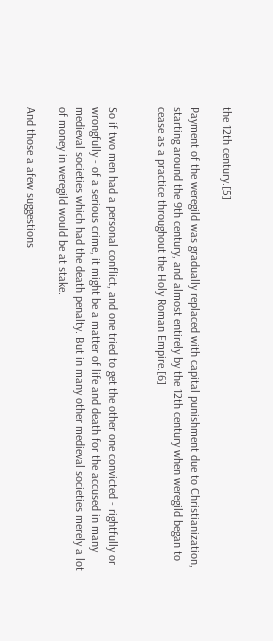the 12th century.[5]

Payment of the weregild was gradually replaced with capital punishment due to Christianization, starting around the 9th century, and almost entirely by the 12th century when weregild began to cease as a practice throughout the Holy Roman Empire.[6]


So if two men had a personal conflict, and one tried to get the other one convicted - rightfully or wrongfully - of a serious crime, it might be a matter of life and death for the accused in many medieval societies which had the death penalty. But in many other medieval societies merely a lot of money in weregild would be at stake.

And those a afew suggestions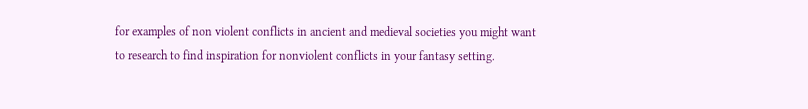for examples of non violent conflicts in ancient and medieval societies you might want to research to find inspiration for nonviolent conflicts in your fantasy setting.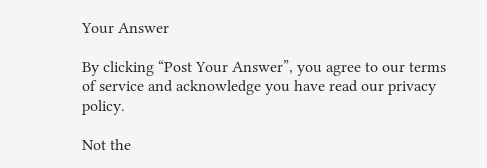Your Answer

By clicking “Post Your Answer”, you agree to our terms of service and acknowledge you have read our privacy policy.

Not the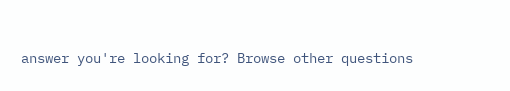answer you're looking for? Browse other questions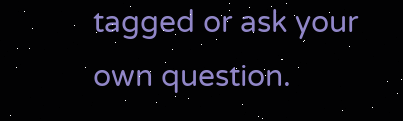tagged or ask your own question.